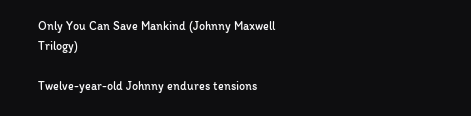Only You Can Save Mankind (Johnny Maxwell Trilogy)

Twelve-year-old Johnny endures tensions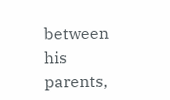between his parents,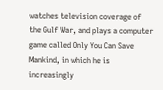watches television coverage of the Gulf War, and plays a computer game called Only You Can Save Mankind, in which he is increasingly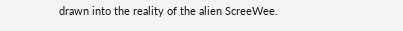drawn into the reality of the alien ScreeWee.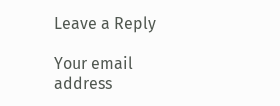Leave a Reply

Your email address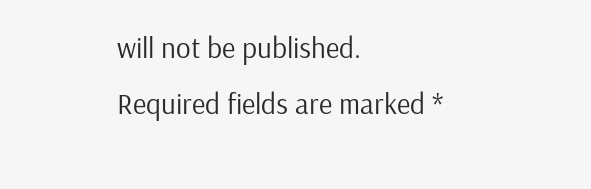will not be published. Required fields are marked *